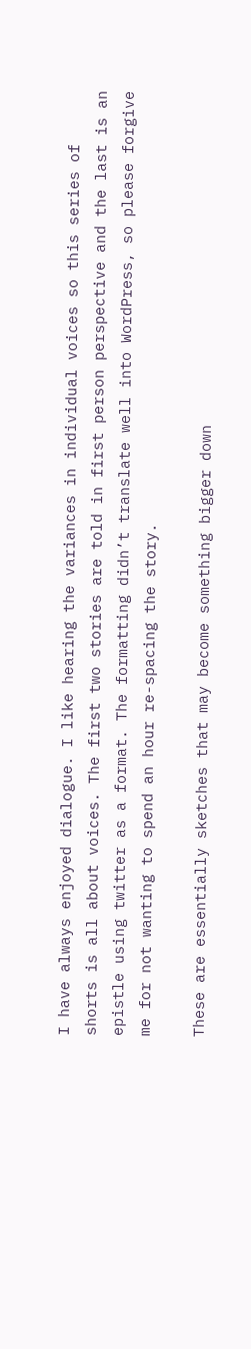I have always enjoyed dialogue. I like hearing the variances in individual voices so this series of shorts is all about voices. The first two stories are told in first person perspective and the last is an epistle using twitter as a format. The formatting didn’t translate well into WordPress, so please forgive me for not wanting to spend an hour re-spacing the story.

These are essentially sketches that may become something bigger down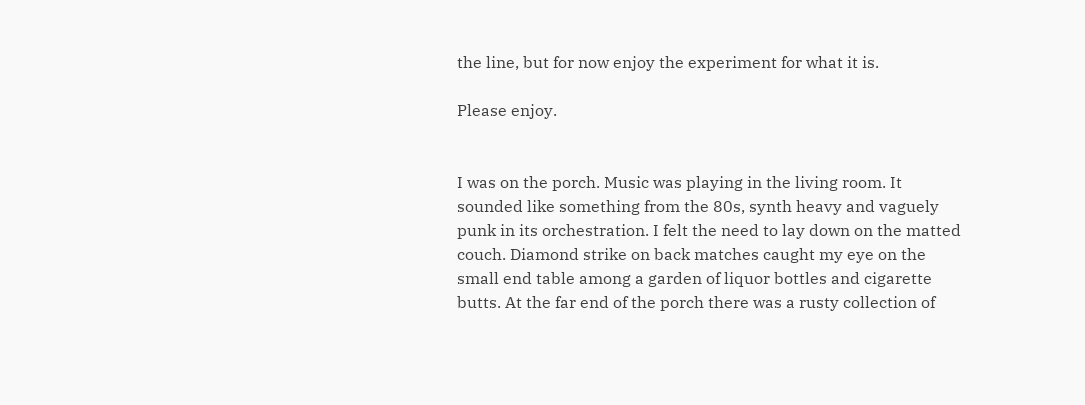the line, but for now enjoy the experiment for what it is.

Please enjoy.


I was on the porch. Music was playing in the living room. It sounded like something from the 80s, synth heavy and vaguely punk in its orchestration. I felt the need to lay down on the matted couch. Diamond strike on back matches caught my eye on the small end table among a garden of liquor bottles and cigarette butts. At the far end of the porch there was a rusty collection of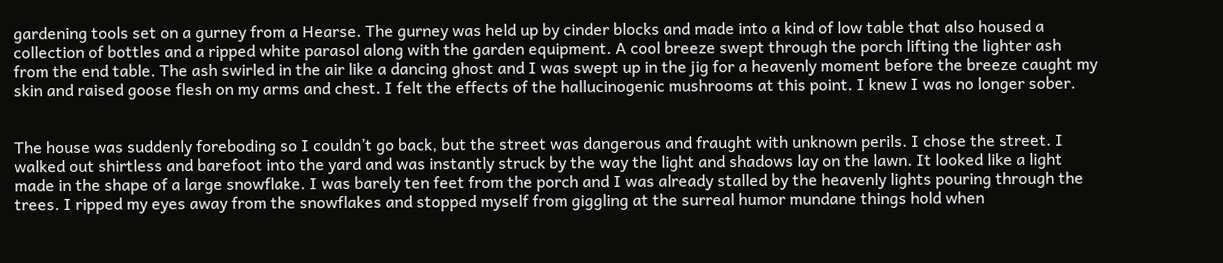gardening tools set on a gurney from a Hearse. The gurney was held up by cinder blocks and made into a kind of low table that also housed a collection of bottles and a ripped white parasol along with the garden equipment. A cool breeze swept through the porch lifting the lighter ash from the end table. The ash swirled in the air like a dancing ghost and I was swept up in the jig for a heavenly moment before the breeze caught my skin and raised goose flesh on my arms and chest. I felt the effects of the hallucinogenic mushrooms at this point. I knew I was no longer sober.


The house was suddenly foreboding so I couldn’t go back, but the street was dangerous and fraught with unknown perils. I chose the street. I walked out shirtless and barefoot into the yard and was instantly struck by the way the light and shadows lay on the lawn. It looked like a light made in the shape of a large snowflake. I was barely ten feet from the porch and I was already stalled by the heavenly lights pouring through the trees. I ripped my eyes away from the snowflakes and stopped myself from giggling at the surreal humor mundane things hold when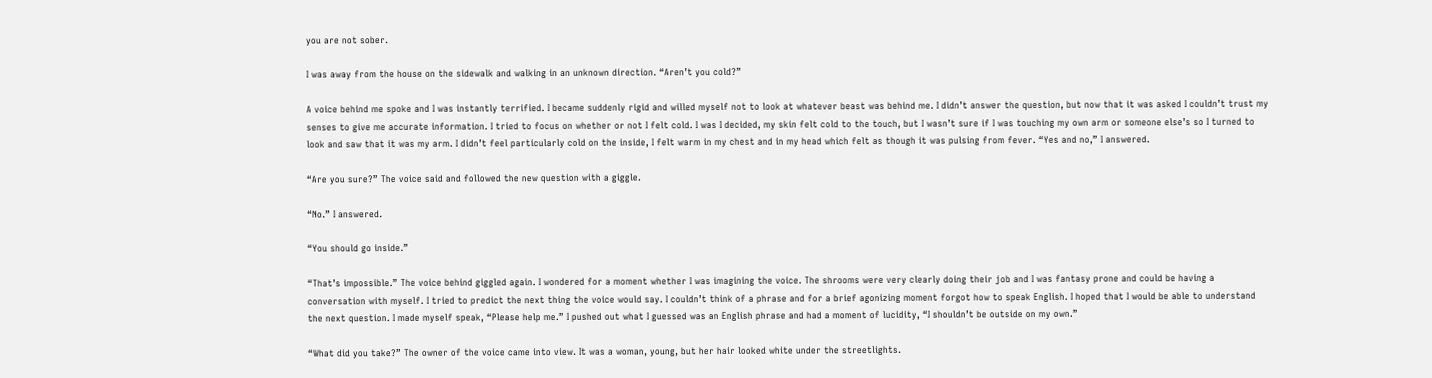you are not sober.

I was away from the house on the sidewalk and walking in an unknown direction. “Aren’t you cold?”

A voice behind me spoke and I was instantly terrified. I became suddenly rigid and willed myself not to look at whatever beast was behind me. I didn’t answer the question, but now that it was asked I couldn’t trust my senses to give me accurate information. I tried to focus on whether or not I felt cold. I was I decided, my skin felt cold to the touch, but I wasn’t sure if I was touching my own arm or someone else’s so I turned to look and saw that it was my arm. I didn’t feel particularly cold on the inside, I felt warm in my chest and in my head which felt as though it was pulsing from fever. “Yes and no,” I answered.

“Are you sure?” The voice said and followed the new question with a giggle.

“No.” I answered.

“You should go inside.”

“That’s impossible.” The voice behind giggled again. I wondered for a moment whether I was imagining the voice. The shrooms were very clearly doing their job and I was fantasy prone and could be having a conversation with myself. I tried to predict the next thing the voice would say. I couldn’t think of a phrase and for a brief agonizing moment forgot how to speak English. I hoped that I would be able to understand the next question. I made myself speak, “Please help me.” I pushed out what I guessed was an English phrase and had a moment of lucidity, “I shouldn’t be outside on my own.”

“What did you take?” The owner of the voice came into view. It was a woman, young, but her hair looked white under the streetlights.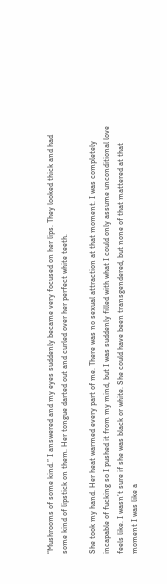“Mushrooms of some kind.” I answered and my eyes suddenly became very focused on her lips. They looked thick and had some kind of lipstick on them. Her tongue darted out and curled over her perfect white teeth.

She took my hand. Her heat warmed every part of me. There was no sexual attraction at that moment. I was completely incapable of fucking so I pushed it from my mind, but I was suddenly filled with what I could only assume unconditional love feels like. I wasn’t sure if she was black or white. She could have been transgendered, but none of that mattered at that moment I was like a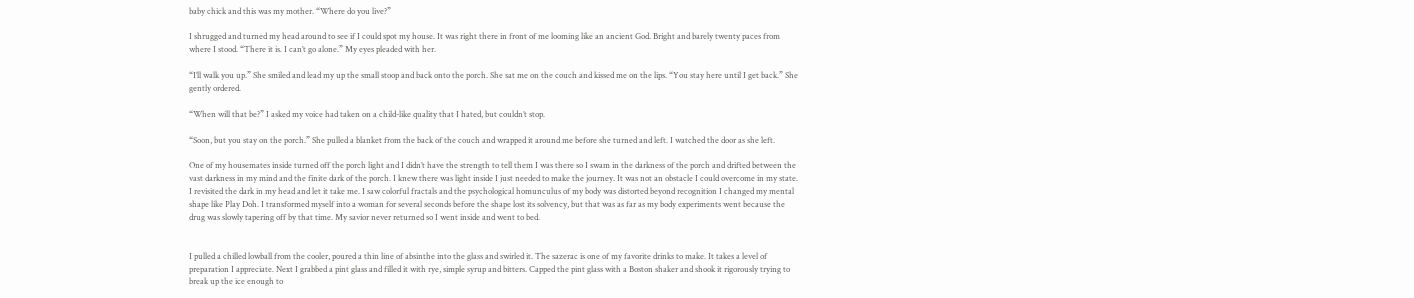baby chick and this was my mother. “Where do you live?”

I shrugged and turned my head around to see if I could spot my house. It was right there in front of me looming like an ancient God. Bright and barely twenty paces from where I stood. “There it is. I can’t go alone.” My eyes pleaded with her.

“I’ll walk you up.” She smiled and lead my up the small stoop and back onto the porch. She sat me on the couch and kissed me on the lips. “You stay here until I get back.” She gently ordered.

“When will that be?” I asked my voice had taken on a child-like quality that I hated, but couldn’t stop.

“Soon, but you stay on the porch.” She pulled a blanket from the back of the couch and wrapped it around me before she turned and left. I watched the door as she left.

One of my housemates inside turned off the porch light and I didn’t have the strength to tell them I was there so I swam in the darkness of the porch and drifted between the vast darkness in my mind and the finite dark of the porch. I knew there was light inside I just needed to make the journey. It was not an obstacle I could overcome in my state. I revisited the dark in my head and let it take me. I saw colorful fractals and the psychological homunculus of my body was distorted beyond recognition I changed my mental shape like Play Doh. I transformed myself into a woman for several seconds before the shape lost its solvency, but that was as far as my body experiments went because the drug was slowly tapering off by that time. My savior never returned so I went inside and went to bed.


I pulled a chilled lowball from the cooler, poured a thin line of absinthe into the glass and swirled it. The sazerac is one of my favorite drinks to make. It takes a level of preparation I appreciate. Next I grabbed a pint glass and filled it with rye, simple syrup and bitters. Capped the pint glass with a Boston shaker and shook it rigorously trying to break up the ice enough to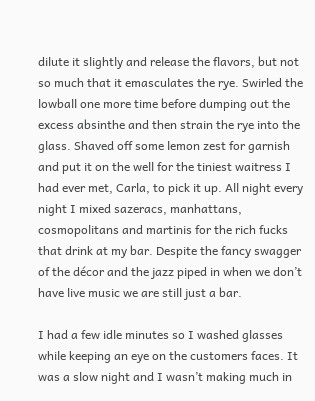dilute it slightly and release the flavors, but not so much that it emasculates the rye. Swirled the lowball one more time before dumping out the excess absinthe and then strain the rye into the glass. Shaved off some lemon zest for garnish and put it on the well for the tiniest waitress I had ever met, Carla, to pick it up. All night every night I mixed sazeracs, manhattans, cosmopolitans and martinis for the rich fucks that drink at my bar. Despite the fancy swagger of the décor and the jazz piped in when we don’t have live music we are still just a bar.

I had a few idle minutes so I washed glasses while keeping an eye on the customers faces. It was a slow night and I wasn’t making much in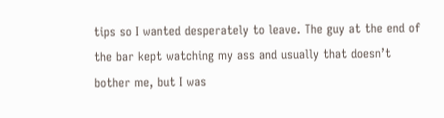tips so I wanted desperately to leave. The guy at the end of the bar kept watching my ass and usually that doesn’t bother me, but I was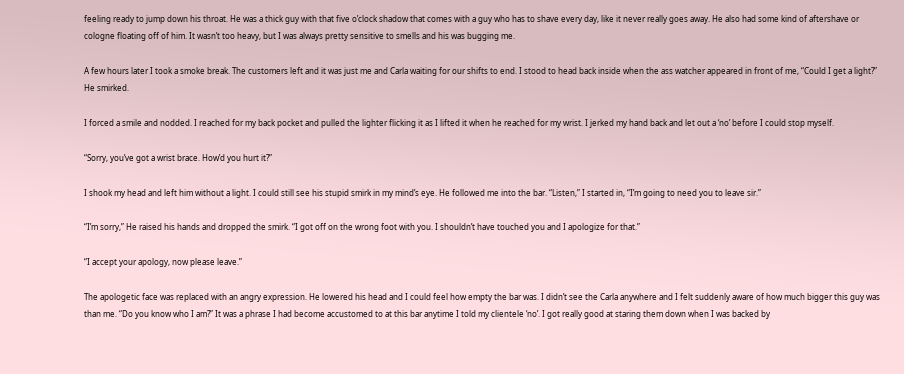feeling ready to jump down his throat. He was a thick guy with that five o’clock shadow that comes with a guy who has to shave every day, like it never really goes away. He also had some kind of aftershave or cologne floating off of him. It wasn’t too heavy, but I was always pretty sensitive to smells and his was bugging me.

A few hours later I took a smoke break. The customers left and it was just me and Carla waiting for our shifts to end. I stood to head back inside when the ass watcher appeared in front of me, “Could I get a light?” He smirked.

I forced a smile and nodded. I reached for my back pocket and pulled the lighter flicking it as I lifted it when he reached for my wrist. I jerked my hand back and let out a ‘no’ before I could stop myself.

“Sorry, you’ve got a wrist brace. How’d you hurt it?”

I shook my head and left him without a light. I could still see his stupid smirk in my mind’s eye. He followed me into the bar. “Listen,” I started in, “I’m going to need you to leave sir.”

“I’m sorry,” He raised his hands and dropped the smirk. “I got off on the wrong foot with you. I shouldn’t have touched you and I apologize for that.”

“I accept your apology, now please leave.”

The apologetic face was replaced with an angry expression. He lowered his head and I could feel how empty the bar was. I didn’t see the Carla anywhere and I felt suddenly aware of how much bigger this guy was than me. “Do you know who I am?” It was a phrase I had become accustomed to at this bar anytime I told my clientele ‘no’. I got really good at staring them down when I was backed by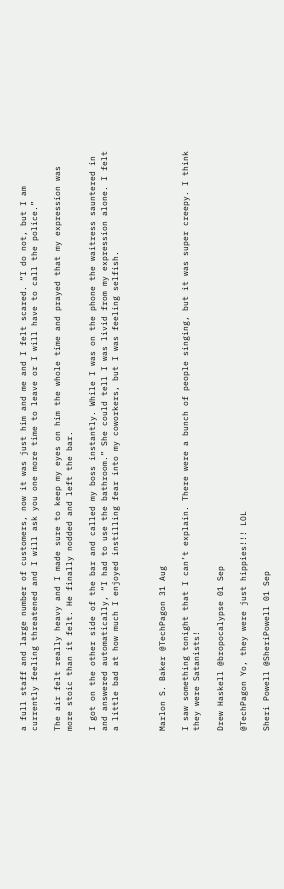a full staff and large number of customers, now it was just him and me and I felt scared. “I do not, but I am currently feeling threatened and I will ask you one more time to leave or I will have to call the police.”

The air felt really heavy and I made sure to keep my eyes on him the whole time and prayed that my expression was more stoic than it felt. He finally nodded and left the bar.

I got on the other side of the bar and called my boss instantly. While I was on the phone the waitress sauntered in and answered automatically, “I had to use the bathroom.” She could tell I was livid from my expression alone. I felt a little bad at how much I enjoyed instilling fear into my coworkers, but I was feeling selfish.



Marlon S. Baker @TechPagon 31 Aug

I saw something tonight that I can’t explain. There were a bunch of people singing, but it was super creepy. I think they were Satanists!

Drew Haskell @bropocalypse 01 Sep

@TechPagon Yo, they were just hippies!!! LOL

Sheri Powell @SheriPowell 01 Sep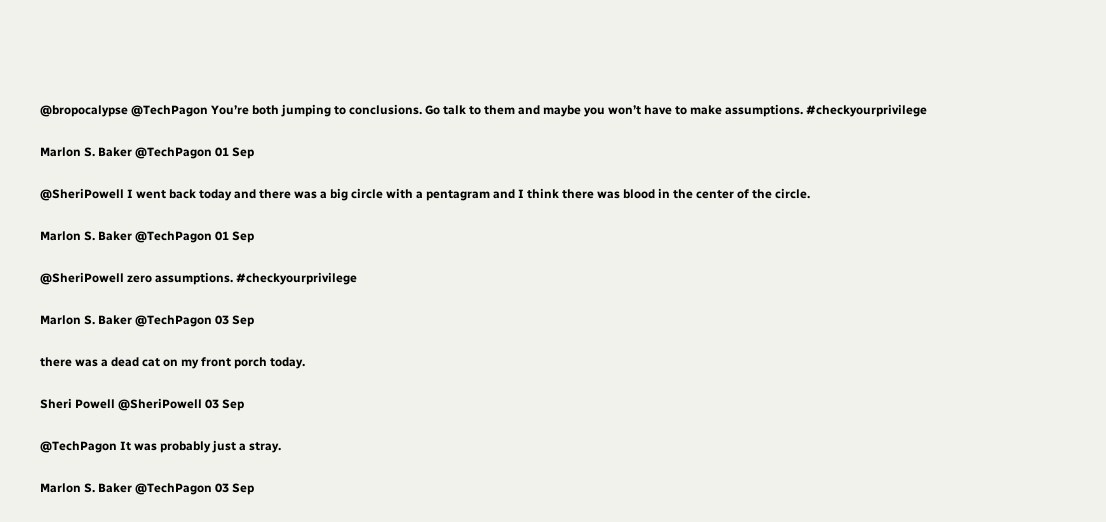@bropocalypse @TechPagon You’re both jumping to conclusions. Go talk to them and maybe you won’t have to make assumptions. #checkyourprivilege

Marlon S. Baker @TechPagon 01 Sep

@SheriPowell I went back today and there was a big circle with a pentagram and I think there was blood in the center of the circle.

Marlon S. Baker @TechPagon 01 Sep

@SheriPowell zero assumptions. #checkyourprivilege

Marlon S. Baker @TechPagon 03 Sep

there was a dead cat on my front porch today.

Sheri Powell @SheriPowell 03 Sep

@TechPagon It was probably just a stray.

Marlon S. Baker @TechPagon 03 Sep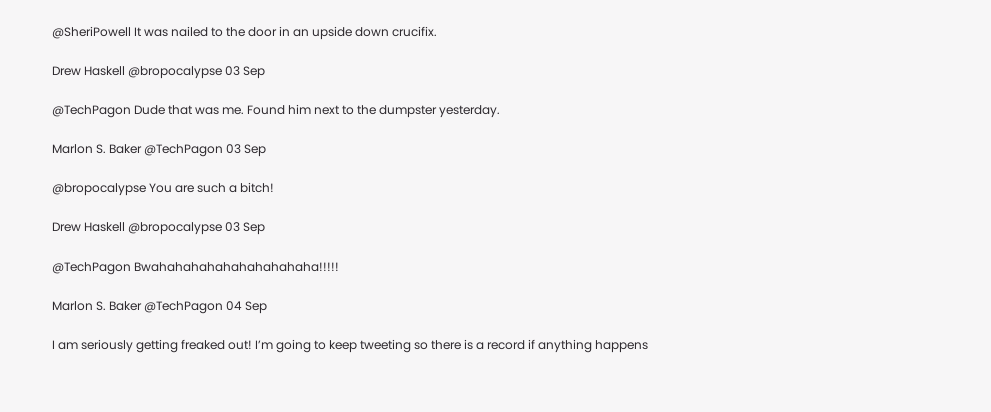@SheriPowell It was nailed to the door in an upside down crucifix.

Drew Haskell @bropocalypse 03 Sep

@TechPagon Dude that was me. Found him next to the dumpster yesterday.

Marlon S. Baker @TechPagon 03 Sep

@bropocalypse You are such a bitch!

Drew Haskell @bropocalypse 03 Sep

@TechPagon Bwahahahahahahahahahaha!!!!!

Marlon S. Baker @TechPagon 04 Sep

I am seriously getting freaked out! I’m going to keep tweeting so there is a record if anything happens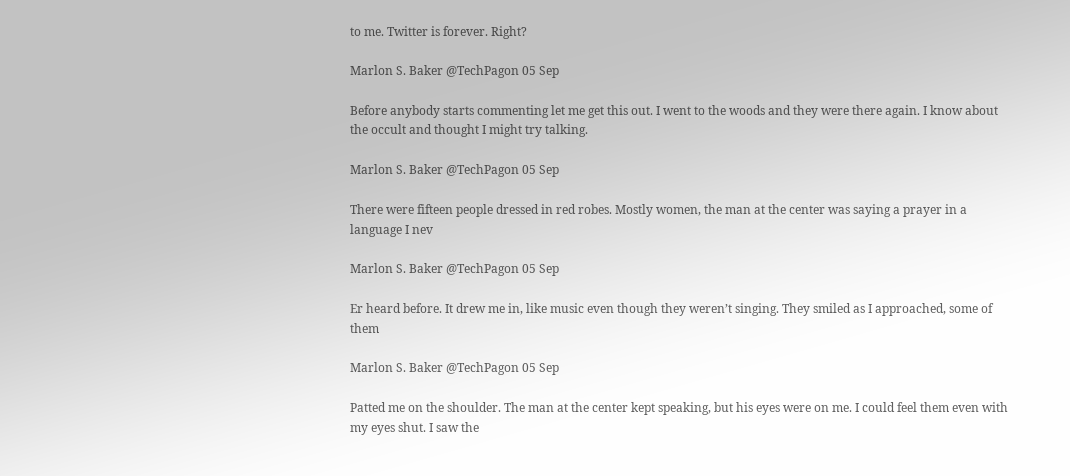to me. Twitter is forever. Right?

Marlon S. Baker @TechPagon 05 Sep

Before anybody starts commenting let me get this out. I went to the woods and they were there again. I know about the occult and thought I might try talking.

Marlon S. Baker @TechPagon 05 Sep

There were fifteen people dressed in red robes. Mostly women, the man at the center was saying a prayer in a language I nev

Marlon S. Baker @TechPagon 05 Sep

Er heard before. It drew me in, like music even though they weren’t singing. They smiled as I approached, some of them

Marlon S. Baker @TechPagon 05 Sep

Patted me on the shoulder. The man at the center kept speaking, but his eyes were on me. I could feel them even with my eyes shut. I saw the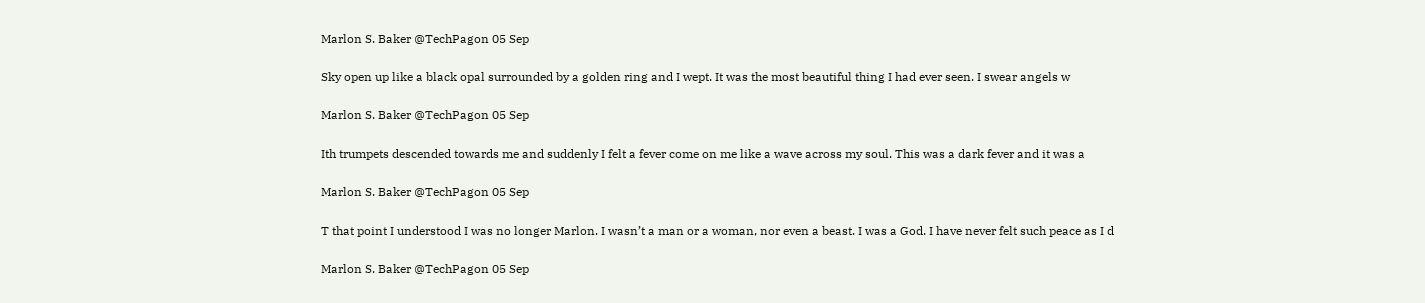Marlon S. Baker @TechPagon 05 Sep

Sky open up like a black opal surrounded by a golden ring and I wept. It was the most beautiful thing I had ever seen. I swear angels w

Marlon S. Baker @TechPagon 05 Sep

Ith trumpets descended towards me and suddenly I felt a fever come on me like a wave across my soul. This was a dark fever and it was a

Marlon S. Baker @TechPagon 05 Sep

T that point I understood I was no longer Marlon. I wasn’t a man or a woman, nor even a beast. I was a God. I have never felt such peace as I d

Marlon S. Baker @TechPagon 05 Sep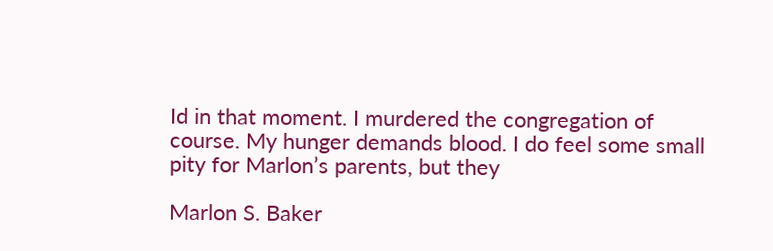Id in that moment. I murdered the congregation of course. My hunger demands blood. I do feel some small pity for Marlon’s parents, but they

Marlon S. Baker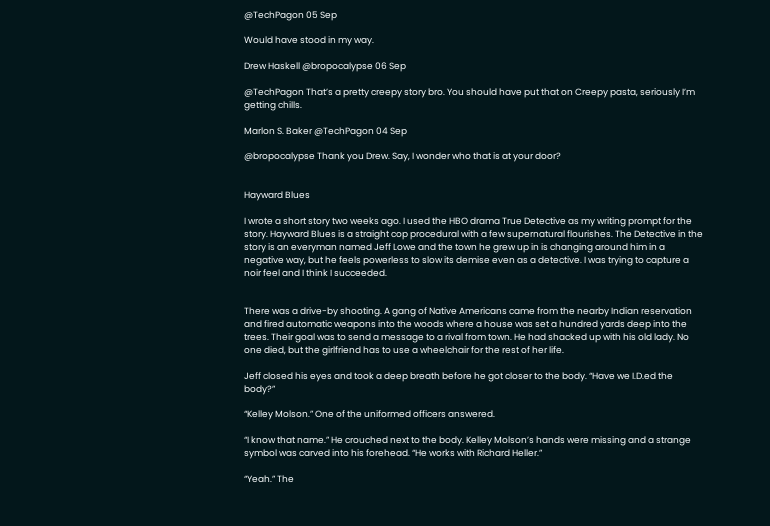@TechPagon 05 Sep

Would have stood in my way.

Drew Haskell @bropocalypse 06 Sep

@TechPagon That’s a pretty creepy story bro. You should have put that on Creepy pasta, seriously I’m getting chills.

Marlon S. Baker @TechPagon 04 Sep

@bropocalypse Thank you Drew. Say, I wonder who that is at your door?


Hayward Blues

I wrote a short story two weeks ago. I used the HBO drama True Detective as my writing prompt for the story. Hayward Blues is a straight cop procedural with a few supernatural flourishes. The Detective in the story is an everyman named Jeff Lowe and the town he grew up in is changing around him in a negative way, but he feels powerless to slow its demise even as a detective. I was trying to capture a noir feel and I think I succeeded.


There was a drive-by shooting. A gang of Native Americans came from the nearby Indian reservation and fired automatic weapons into the woods where a house was set a hundred yards deep into the trees. Their goal was to send a message to a rival from town. He had shacked up with his old lady. No one died, but the girlfriend has to use a wheelchair for the rest of her life.

Jeff closed his eyes and took a deep breath before he got closer to the body. “Have we I.D.ed the body?”

“Kelley Molson.” One of the uniformed officers answered.

“I know that name.” He crouched next to the body. Kelley Molson’s hands were missing and a strange symbol was carved into his forehead. “He works with Richard Heller.”

“Yeah.” The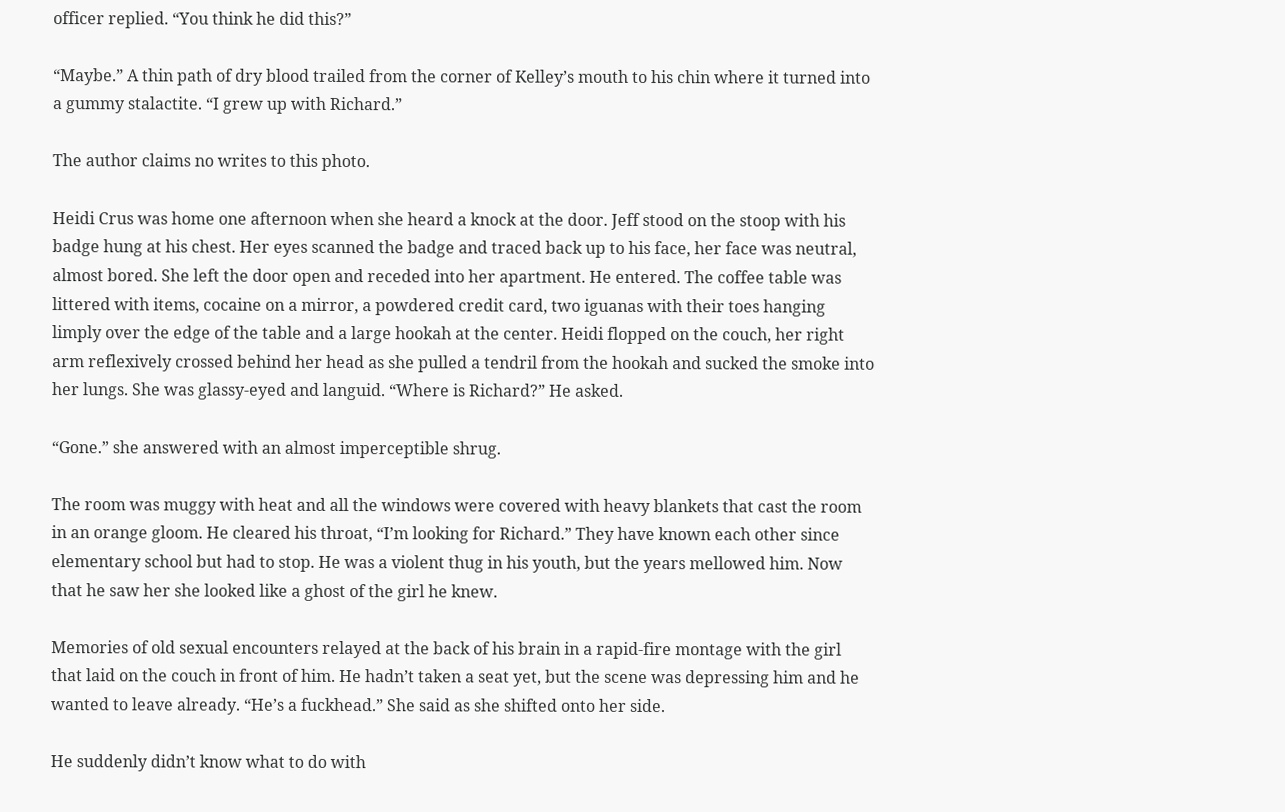officer replied. “You think he did this?”

“Maybe.” A thin path of dry blood trailed from the corner of Kelley’s mouth to his chin where it turned into a gummy stalactite. “I grew up with Richard.”

The author claims no writes to this photo.

Heidi Crus was home one afternoon when she heard a knock at the door. Jeff stood on the stoop with his badge hung at his chest. Her eyes scanned the badge and traced back up to his face, her face was neutral, almost bored. She left the door open and receded into her apartment. He entered. The coffee table was littered with items, cocaine on a mirror, a powdered credit card, two iguanas with their toes hanging limply over the edge of the table and a large hookah at the center. Heidi flopped on the couch, her right arm reflexively crossed behind her head as she pulled a tendril from the hookah and sucked the smoke into her lungs. She was glassy-eyed and languid. “Where is Richard?” He asked.

“Gone.” she answered with an almost imperceptible shrug.

The room was muggy with heat and all the windows were covered with heavy blankets that cast the room in an orange gloom. He cleared his throat, “I’m looking for Richard.” They have known each other since elementary school but had to stop. He was a violent thug in his youth, but the years mellowed him. Now that he saw her she looked like a ghost of the girl he knew.

Memories of old sexual encounters relayed at the back of his brain in a rapid-fire montage with the girl that laid on the couch in front of him. He hadn’t taken a seat yet, but the scene was depressing him and he wanted to leave already. “He’s a fuckhead.” She said as she shifted onto her side.

He suddenly didn’t know what to do with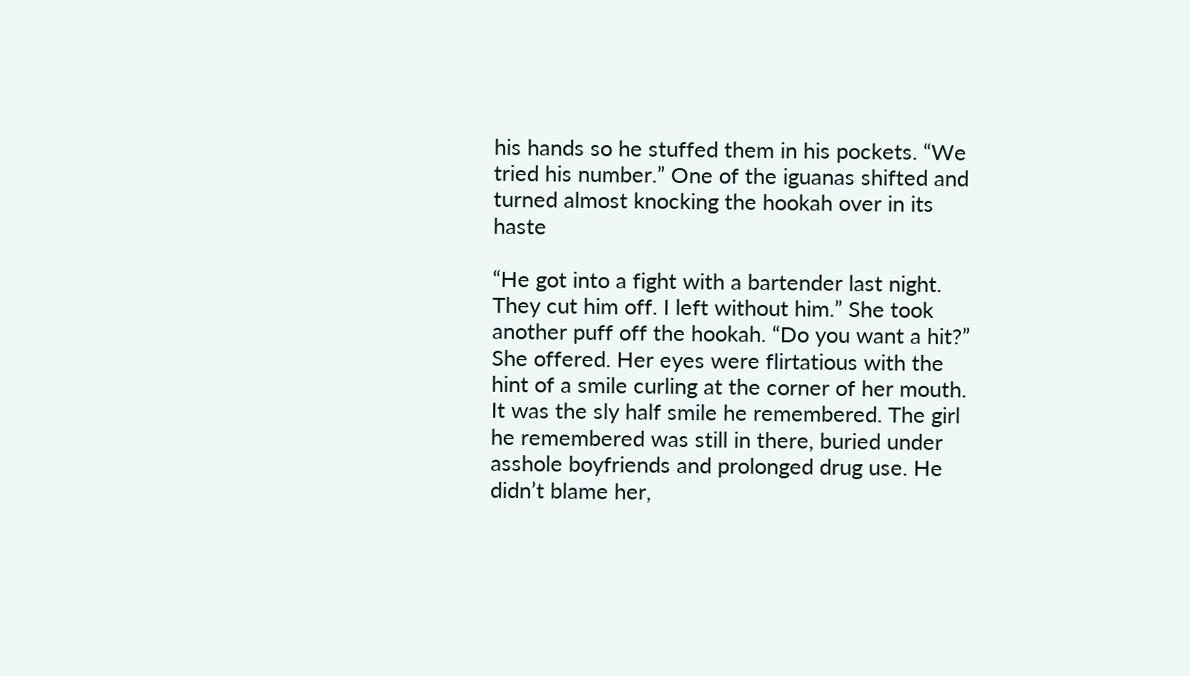his hands so he stuffed them in his pockets. “We tried his number.” One of the iguanas shifted and turned almost knocking the hookah over in its haste

“He got into a fight with a bartender last night. They cut him off. I left without him.” She took another puff off the hookah. “Do you want a hit?” She offered. Her eyes were flirtatious with the hint of a smile curling at the corner of her mouth. It was the sly half smile he remembered. The girl he remembered was still in there, buried under asshole boyfriends and prolonged drug use. He didn’t blame her,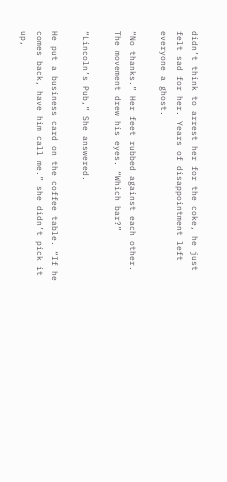didn’t think to arrest her for the coke, he just felt sad for her. Years of disappointment left everyone a ghost.

“No thanks.” Her feet rubbed against each other. The movement drew his eyes. “Which bar?”

“Lincoln’s Pub,” She answered.

He put a business card on the coffee table. “If he comes back, have him call me.” she didn’t pick it up,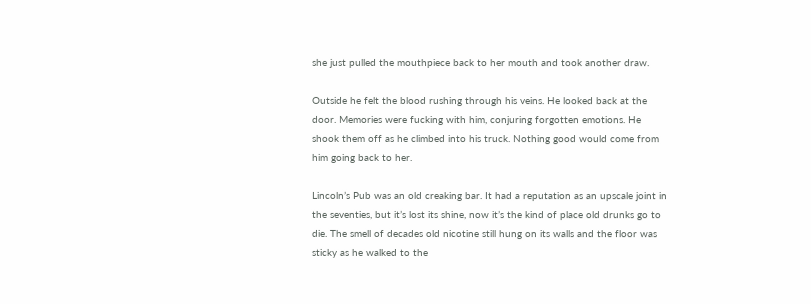she just pulled the mouthpiece back to her mouth and took another draw.

Outside he felt the blood rushing through his veins. He looked back at the door. Memories were fucking with him, conjuring forgotten emotions. He shook them off as he climbed into his truck. Nothing good would come from him going back to her.

Lincoln’s Pub was an old creaking bar. It had a reputation as an upscale joint in the seventies, but it’s lost its shine, now it’s the kind of place old drunks go to die. The smell of decades old nicotine still hung on its walls and the floor was sticky as he walked to the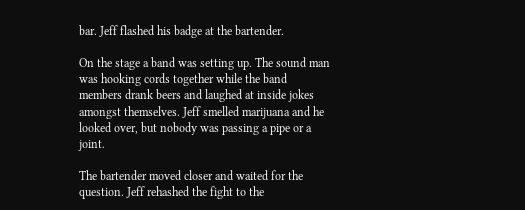bar. Jeff flashed his badge at the bartender.

On the stage a band was setting up. The sound man was hooking cords together while the band members drank beers and laughed at inside jokes amongst themselves. Jeff smelled marijuana and he looked over, but nobody was passing a pipe or a joint.

The bartender moved closer and waited for the question. Jeff rehashed the fight to the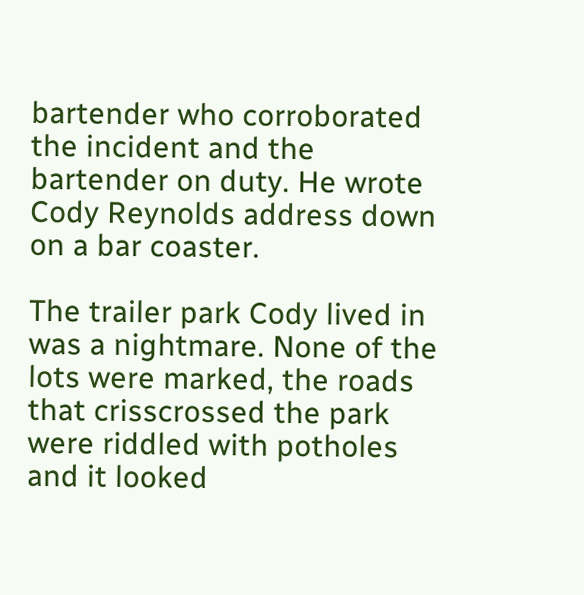bartender who corroborated the incident and the bartender on duty. He wrote Cody Reynolds address down on a bar coaster.

The trailer park Cody lived in was a nightmare. None of the lots were marked, the roads that crisscrossed the park were riddled with potholes and it looked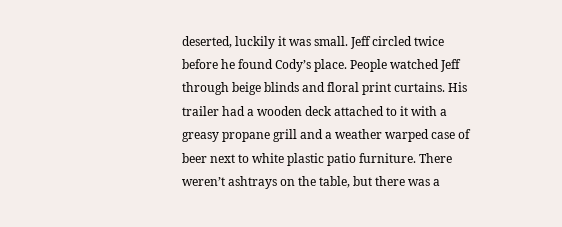deserted, luckily it was small. Jeff circled twice before he found Cody’s place. People watched Jeff through beige blinds and floral print curtains. His trailer had a wooden deck attached to it with a greasy propane grill and a weather warped case of beer next to white plastic patio furniture. There weren’t ashtrays on the table, but there was a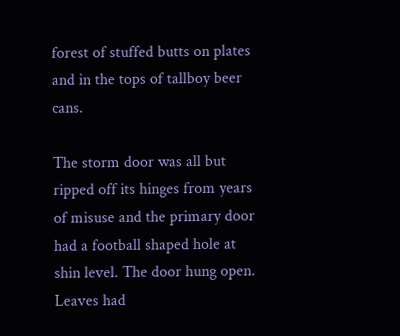forest of stuffed butts on plates and in the tops of tallboy beer cans.

The storm door was all but ripped off its hinges from years of misuse and the primary door had a football shaped hole at shin level. The door hung open. Leaves had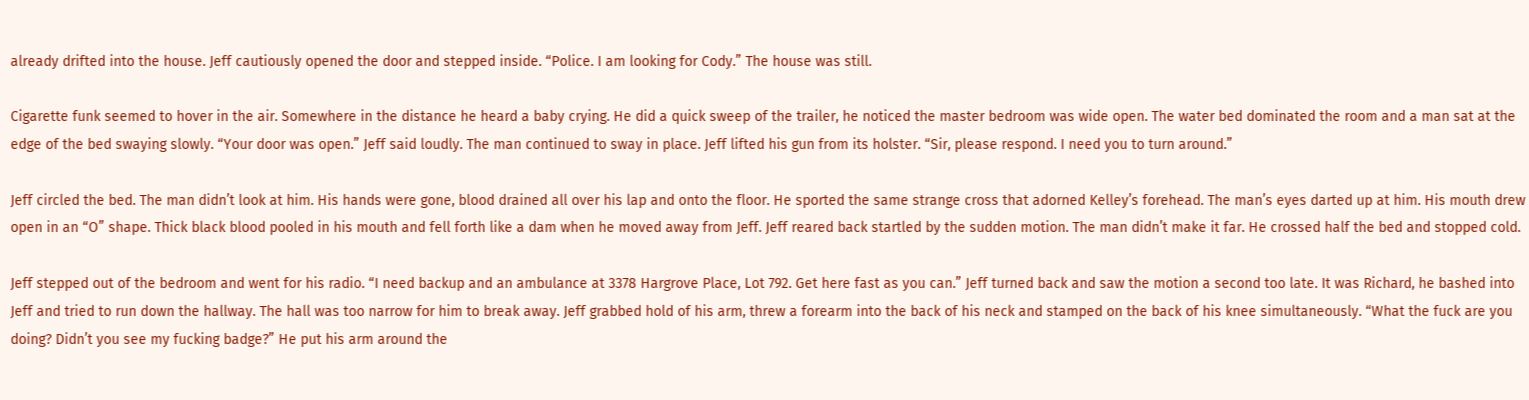already drifted into the house. Jeff cautiously opened the door and stepped inside. “Police. I am looking for Cody.” The house was still.

Cigarette funk seemed to hover in the air. Somewhere in the distance he heard a baby crying. He did a quick sweep of the trailer, he noticed the master bedroom was wide open. The water bed dominated the room and a man sat at the edge of the bed swaying slowly. “Your door was open.” Jeff said loudly. The man continued to sway in place. Jeff lifted his gun from its holster. “Sir, please respond. I need you to turn around.”

Jeff circled the bed. The man didn’t look at him. His hands were gone, blood drained all over his lap and onto the floor. He sported the same strange cross that adorned Kelley’s forehead. The man’s eyes darted up at him. His mouth drew open in an “O” shape. Thick black blood pooled in his mouth and fell forth like a dam when he moved away from Jeff. Jeff reared back startled by the sudden motion. The man didn’t make it far. He crossed half the bed and stopped cold.

Jeff stepped out of the bedroom and went for his radio. “I need backup and an ambulance at 3378 Hargrove Place, Lot 792. Get here fast as you can.” Jeff turned back and saw the motion a second too late. It was Richard, he bashed into Jeff and tried to run down the hallway. The hall was too narrow for him to break away. Jeff grabbed hold of his arm, threw a forearm into the back of his neck and stamped on the back of his knee simultaneously. “What the fuck are you doing? Didn’t you see my fucking badge?” He put his arm around the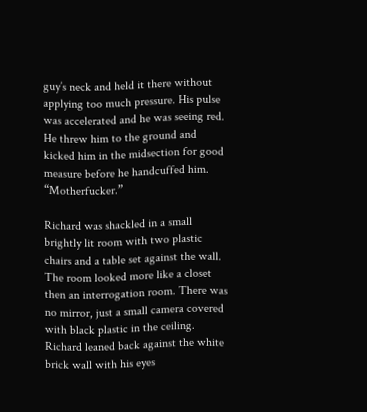guy’s neck and held it there without applying too much pressure. His pulse was accelerated and he was seeing red. He threw him to the ground and kicked him in the midsection for good measure before he handcuffed him. “Motherfucker.”

Richard was shackled in a small brightly lit room with two plastic chairs and a table set against the wall. The room looked more like a closet then an interrogation room. There was no mirror, just a small camera covered with black plastic in the ceiling. Richard leaned back against the white brick wall with his eyes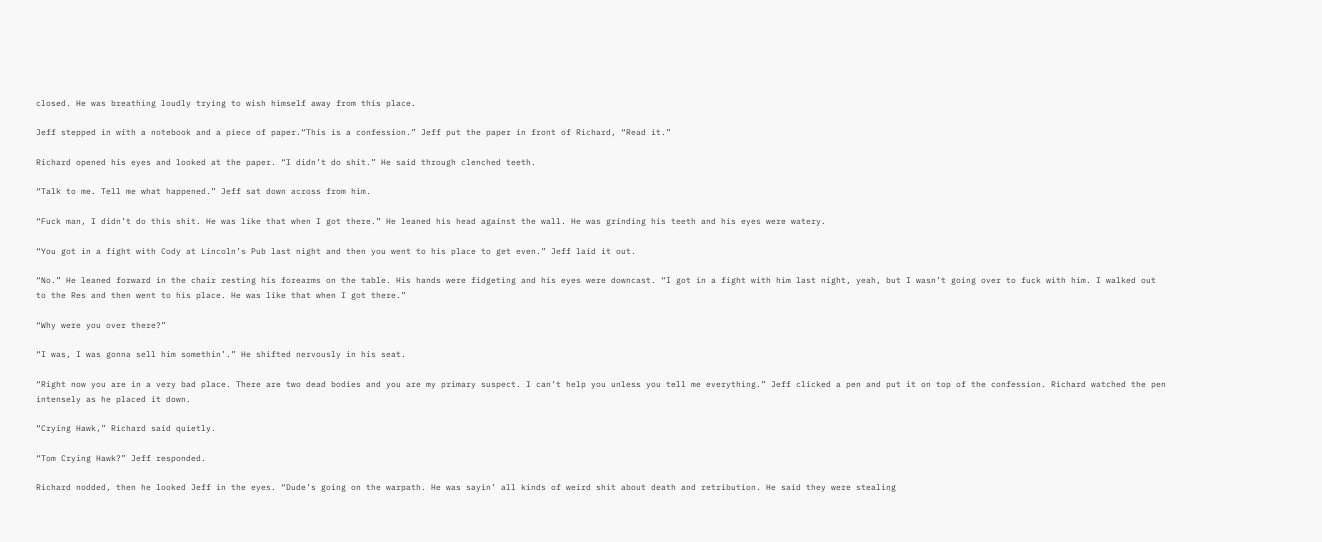closed. He was breathing loudly trying to wish himself away from this place.

Jeff stepped in with a notebook and a piece of paper.“This is a confession.” Jeff put the paper in front of Richard, “Read it.”

Richard opened his eyes and looked at the paper. “I didn’t do shit.” He said through clenched teeth.

“Talk to me. Tell me what happened.” Jeff sat down across from him.

“Fuck man, I didn’t do this shit. He was like that when I got there.” He leaned his head against the wall. He was grinding his teeth and his eyes were watery.

“You got in a fight with Cody at Lincoln’s Pub last night and then you went to his place to get even.” Jeff laid it out.

“No.” He leaned forward in the chair resting his forearms on the table. His hands were fidgeting and his eyes were downcast. “I got in a fight with him last night, yeah, but I wasn’t going over to fuck with him. I walked out to the Res and then went to his place. He was like that when I got there.”

“Why were you over there?”

“I was, I was gonna sell him somethin’.” He shifted nervously in his seat.

“Right now you are in a very bad place. There are two dead bodies and you are my primary suspect. I can’t help you unless you tell me everything.” Jeff clicked a pen and put it on top of the confession. Richard watched the pen intensely as he placed it down.

“Crying Hawk,” Richard said quietly.

“Tom Crying Hawk?” Jeff responded.

Richard nodded, then he looked Jeff in the eyes. “Dude’s going on the warpath. He was sayin’ all kinds of weird shit about death and retribution. He said they were stealing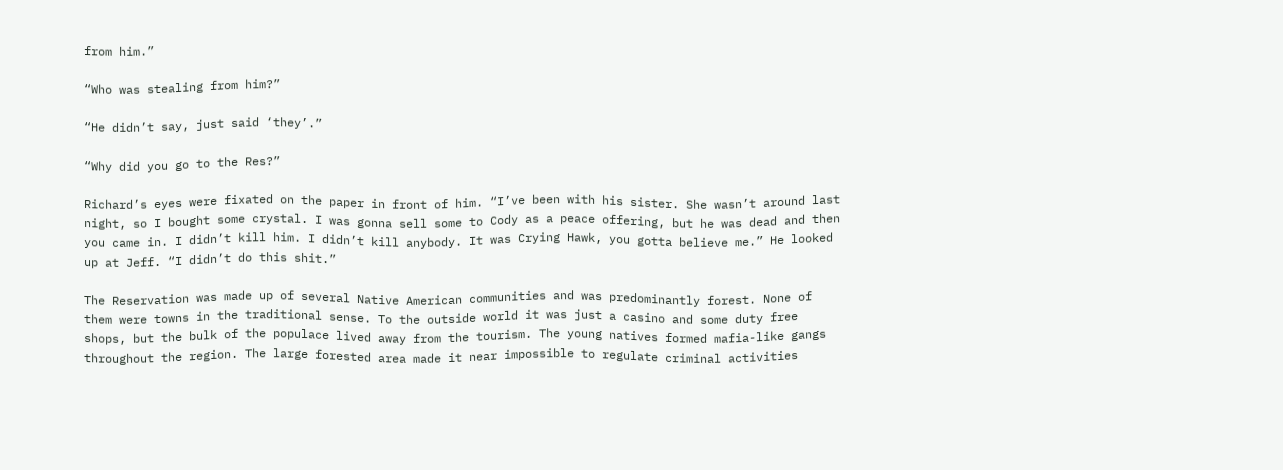from him.”

“Who was stealing from him?”

“He didn’t say, just said ‘they’.”

“Why did you go to the Res?”

Richard’s eyes were fixated on the paper in front of him. “I’ve been with his sister. She wasn’t around last night, so I bought some crystal. I was gonna sell some to Cody as a peace offering, but he was dead and then you came in. I didn’t kill him. I didn’t kill anybody. It was Crying Hawk, you gotta believe me.” He looked up at Jeff. “I didn’t do this shit.”

The Reservation was made up of several Native American communities and was predominantly forest. None of them were towns in the traditional sense. To the outside world it was just a casino and some duty free shops, but the bulk of the populace lived away from the tourism. The young natives formed mafia-like gangs throughout the region. The large forested area made it near impossible to regulate criminal activities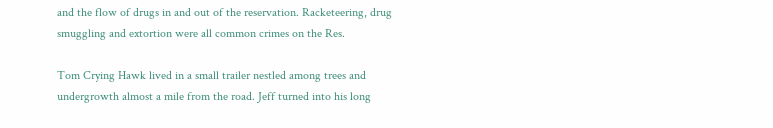and the flow of drugs in and out of the reservation. Racketeering, drug smuggling and extortion were all common crimes on the Res.

Tom Crying Hawk lived in a small trailer nestled among trees and undergrowth almost a mile from the road. Jeff turned into his long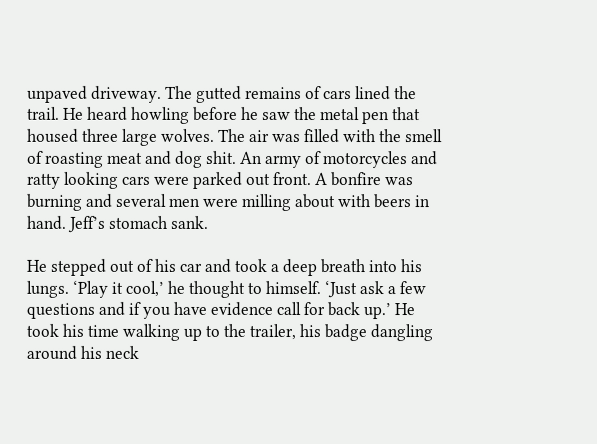unpaved driveway. The gutted remains of cars lined the trail. He heard howling before he saw the metal pen that housed three large wolves. The air was filled with the smell of roasting meat and dog shit. An army of motorcycles and ratty looking cars were parked out front. A bonfire was burning and several men were milling about with beers in hand. Jeff’s stomach sank.

He stepped out of his car and took a deep breath into his lungs. ‘Play it cool,’ he thought to himself. ‘Just ask a few questions and if you have evidence call for back up.’ He took his time walking up to the trailer, his badge dangling around his neck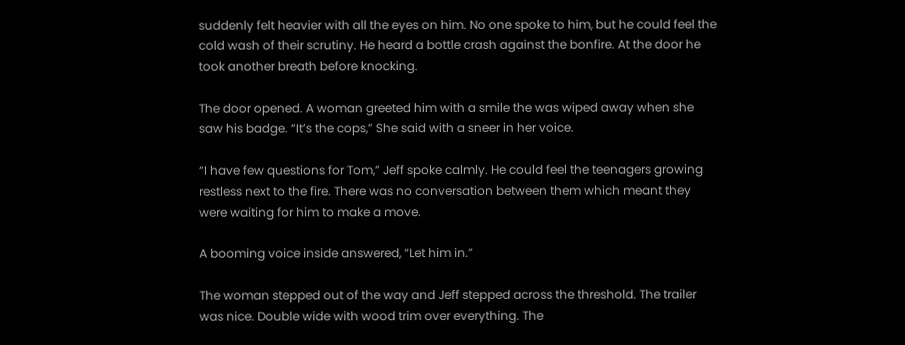suddenly felt heavier with all the eyes on him. No one spoke to him, but he could feel the cold wash of their scrutiny. He heard a bottle crash against the bonfire. At the door he took another breath before knocking.

The door opened. A woman greeted him with a smile the was wiped away when she saw his badge. “It’s the cops,” She said with a sneer in her voice.

“I have few questions for Tom,” Jeff spoke calmly. He could feel the teenagers growing restless next to the fire. There was no conversation between them which meant they were waiting for him to make a move.

A booming voice inside answered, “Let him in.”

The woman stepped out of the way and Jeff stepped across the threshold. The trailer was nice. Double wide with wood trim over everything. The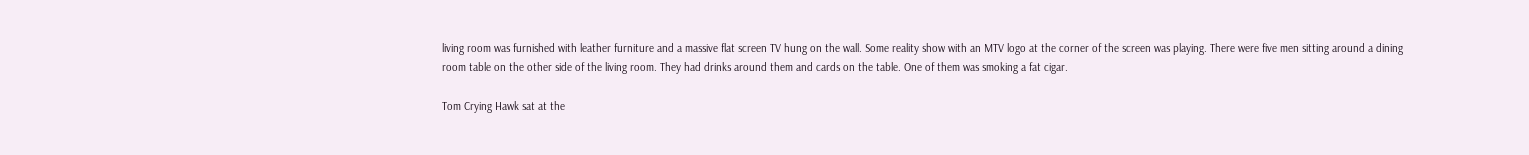living room was furnished with leather furniture and a massive flat screen TV hung on the wall. Some reality show with an MTV logo at the corner of the screen was playing. There were five men sitting around a dining room table on the other side of the living room. They had drinks around them and cards on the table. One of them was smoking a fat cigar.

Tom Crying Hawk sat at the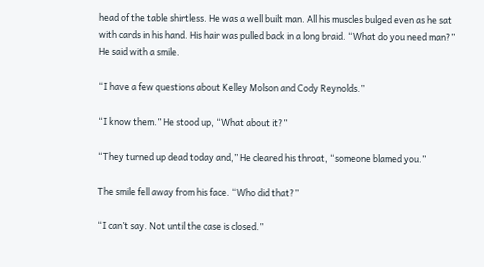head of the table shirtless. He was a well built man. All his muscles bulged even as he sat with cards in his hand. His hair was pulled back in a long braid. “What do you need man?” He said with a smile.

“I have a few questions about Kelley Molson and Cody Reynolds.”

“I know them.” He stood up, “What about it?”

“They turned up dead today and,” He cleared his throat, “someone blamed you.”

The smile fell away from his face. “Who did that?”

“I can’t say. Not until the case is closed.”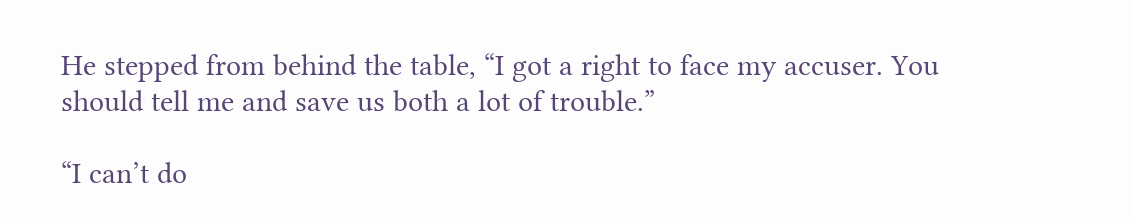He stepped from behind the table, “I got a right to face my accuser. You should tell me and save us both a lot of trouble.”

“I can’t do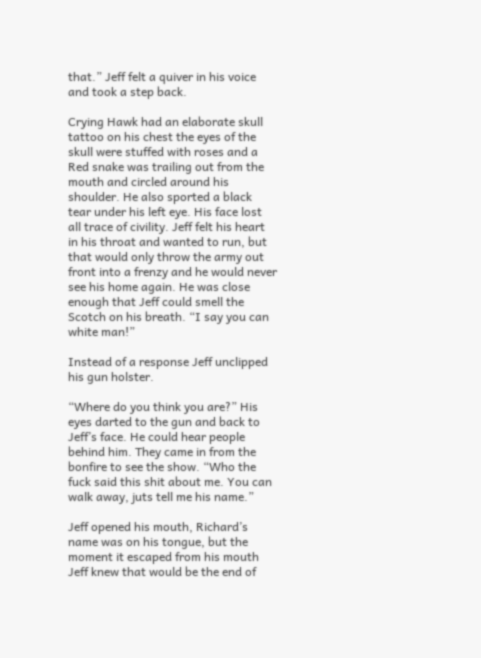that.” Jeff felt a quiver in his voice and took a step back.

Crying Hawk had an elaborate skull tattoo on his chest the eyes of the skull were stuffed with roses and a Red snake was trailing out from the mouth and circled around his shoulder. He also sported a black tear under his left eye. His face lost all trace of civility. Jeff felt his heart in his throat and wanted to run, but that would only throw the army out front into a frenzy and he would never see his home again. He was close enough that Jeff could smell the Scotch on his breath. “I say you can white man!”

Instead of a response Jeff unclipped his gun holster.

“Where do you think you are?” His eyes darted to the gun and back to Jeff’s face. He could hear people behind him. They came in from the bonfire to see the show. “Who the fuck said this shit about me. You can walk away, juts tell me his name.”

Jeff opened his mouth, Richard’s name was on his tongue, but the moment it escaped from his mouth Jeff knew that would be the end of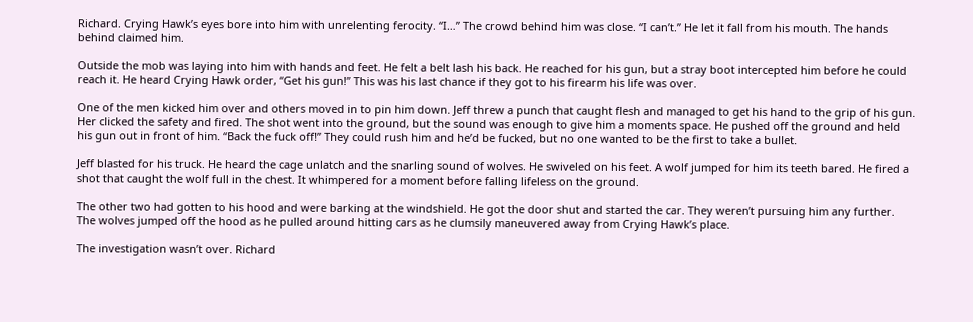Richard. Crying Hawk’s eyes bore into him with unrelenting ferocity. “I…” The crowd behind him was close. “I can’t.” He let it fall from his mouth. The hands behind claimed him.

Outside the mob was laying into him with hands and feet. He felt a belt lash his back. He reached for his gun, but a stray boot intercepted him before he could reach it. He heard Crying Hawk order, “Get his gun!” This was his last chance if they got to his firearm his life was over.

One of the men kicked him over and others moved in to pin him down. Jeff threw a punch that caught flesh and managed to get his hand to the grip of his gun. Her clicked the safety and fired. The shot went into the ground, but the sound was enough to give him a moments space. He pushed off the ground and held his gun out in front of him. “Back the fuck off!” They could rush him and he’d be fucked, but no one wanted to be the first to take a bullet.

Jeff blasted for his truck. He heard the cage unlatch and the snarling sound of wolves. He swiveled on his feet. A wolf jumped for him its teeth bared. He fired a shot that caught the wolf full in the chest. It whimpered for a moment before falling lifeless on the ground.

The other two had gotten to his hood and were barking at the windshield. He got the door shut and started the car. They weren’t pursuing him any further. The wolves jumped off the hood as he pulled around hitting cars as he clumsily maneuvered away from Crying Hawk’s place.

The investigation wasn’t over. Richard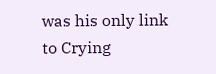was his only link to Crying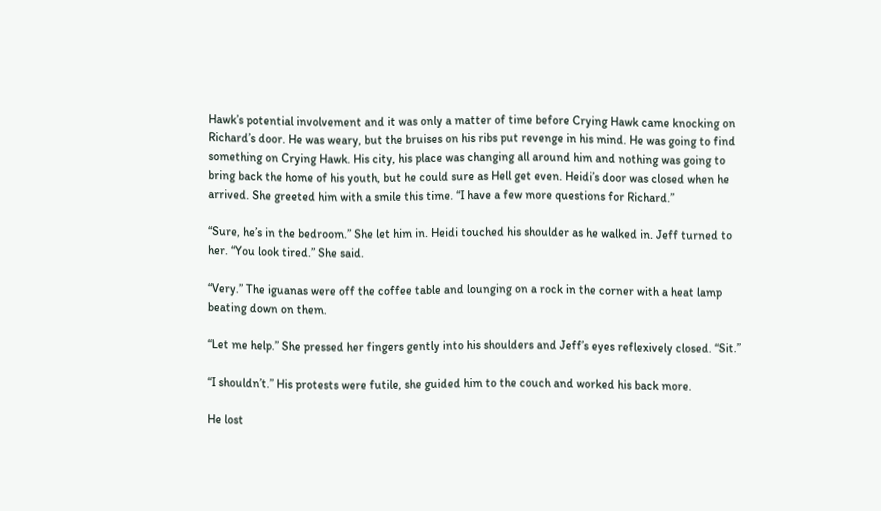Hawk’s potential involvement and it was only a matter of time before Crying Hawk came knocking on Richard’s door. He was weary, but the bruises on his ribs put revenge in his mind. He was going to find something on Crying Hawk. His city, his place was changing all around him and nothing was going to bring back the home of his youth, but he could sure as Hell get even. Heidi’s door was closed when he arrived. She greeted him with a smile this time. “I have a few more questions for Richard.”

“Sure, he’s in the bedroom.” She let him in. Heidi touched his shoulder as he walked in. Jeff turned to her. “You look tired.” She said.

“Very.” The iguanas were off the coffee table and lounging on a rock in the corner with a heat lamp beating down on them.

“Let me help.” She pressed her fingers gently into his shoulders and Jeff’s eyes reflexively closed. “Sit.”

“I shouldn’t.” His protests were futile, she guided him to the couch and worked his back more.

He lost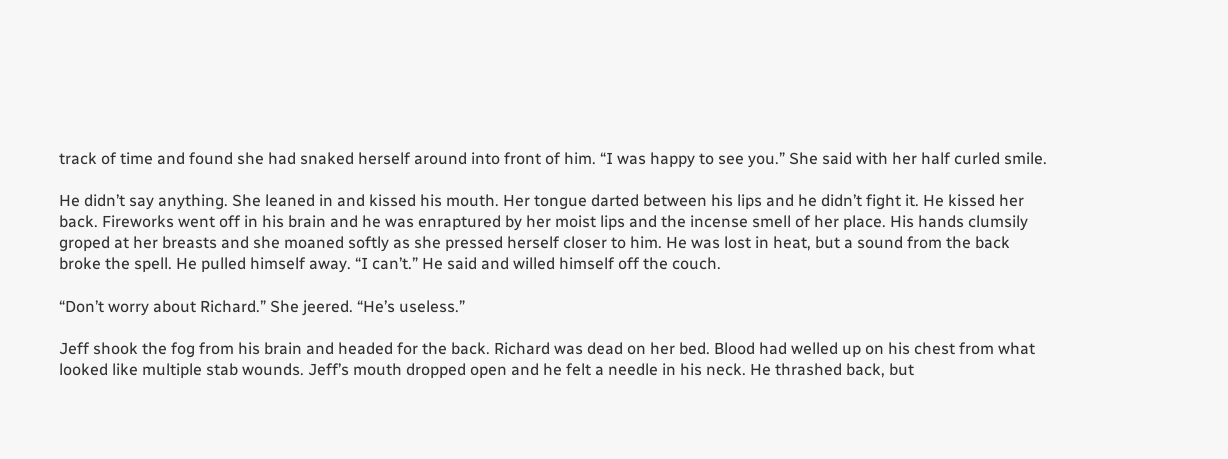track of time and found she had snaked herself around into front of him. “I was happy to see you.” She said with her half curled smile.

He didn’t say anything. She leaned in and kissed his mouth. Her tongue darted between his lips and he didn’t fight it. He kissed her back. Fireworks went off in his brain and he was enraptured by her moist lips and the incense smell of her place. His hands clumsily groped at her breasts and she moaned softly as she pressed herself closer to him. He was lost in heat, but a sound from the back broke the spell. He pulled himself away. “I can’t.” He said and willed himself off the couch.

“Don’t worry about Richard.” She jeered. “He’s useless.”

Jeff shook the fog from his brain and headed for the back. Richard was dead on her bed. Blood had welled up on his chest from what looked like multiple stab wounds. Jeff’s mouth dropped open and he felt a needle in his neck. He thrashed back, but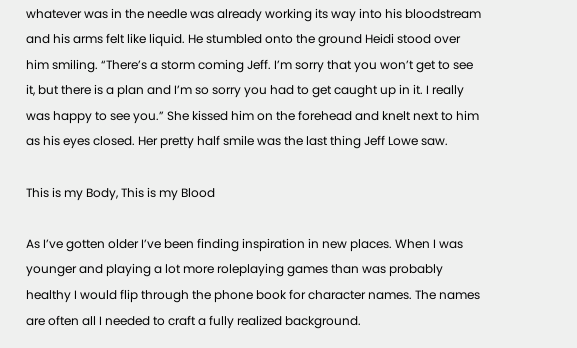whatever was in the needle was already working its way into his bloodstream and his arms felt like liquid. He stumbled onto the ground Heidi stood over him smiling. “There’s a storm coming Jeff. I’m sorry that you won’t get to see it, but there is a plan and I’m so sorry you had to get caught up in it. I really was happy to see you.” She kissed him on the forehead and knelt next to him as his eyes closed. Her pretty half smile was the last thing Jeff Lowe saw.

This is my Body, This is my Blood

As I’ve gotten older I’ve been finding inspiration in new places. When I was younger and playing a lot more roleplaying games than was probably healthy I would flip through the phone book for character names. The names are often all I needed to craft a fully realized background.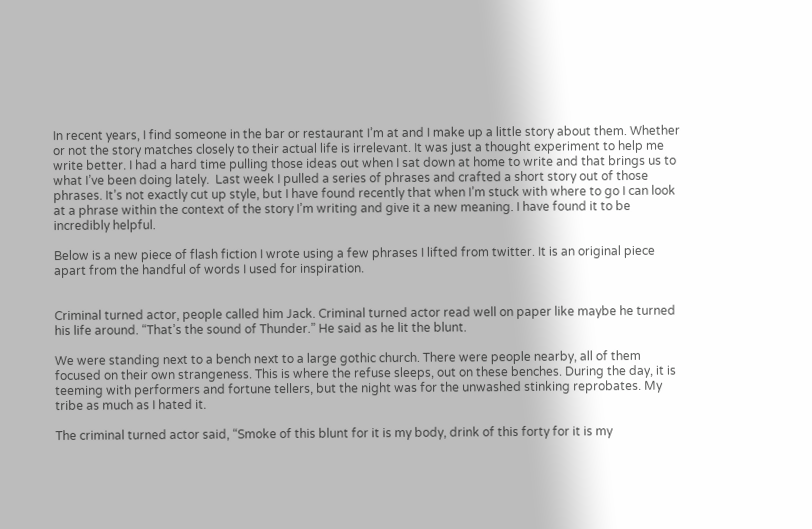In recent years, I find someone in the bar or restaurant I’m at and I make up a little story about them. Whether or not the story matches closely to their actual life is irrelevant. It was just a thought experiment to help me write better. I had a hard time pulling those ideas out when I sat down at home to write and that brings us to what I’ve been doing lately.  Last week I pulled a series of phrases and crafted a short story out of those phrases. It’s not exactly cut up style, but I have found recently that when I’m stuck with where to go I can look at a phrase within the context of the story I’m writing and give it a new meaning. I have found it to be incredibly helpful.

Below is a new piece of flash fiction I wrote using a few phrases I lifted from twitter. It is an original piece apart from the handful of words I used for inspiration.


Criminal turned actor, people called him Jack. Criminal turned actor read well on paper like maybe he turned his life around. “That’s the sound of Thunder.” He said as he lit the blunt.

We were standing next to a bench next to a large gothic church. There were people nearby, all of them focused on their own strangeness. This is where the refuse sleeps, out on these benches. During the day, it is teeming with performers and fortune tellers, but the night was for the unwashed stinking reprobates. My tribe as much as I hated it.

The criminal turned actor said, “Smoke of this blunt for it is my body, drink of this forty for it is my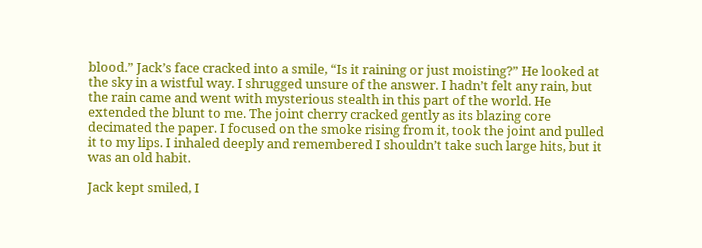blood.” Jack’s face cracked into a smile, “Is it raining or just moisting?” He looked at the sky in a wistful way. I shrugged unsure of the answer. I hadn’t felt any rain, but the rain came and went with mysterious stealth in this part of the world. He extended the blunt to me. The joint cherry cracked gently as its blazing core decimated the paper. I focused on the smoke rising from it, took the joint and pulled it to my lips. I inhaled deeply and remembered I shouldn’t take such large hits, but it was an old habit.

Jack kept smiled, I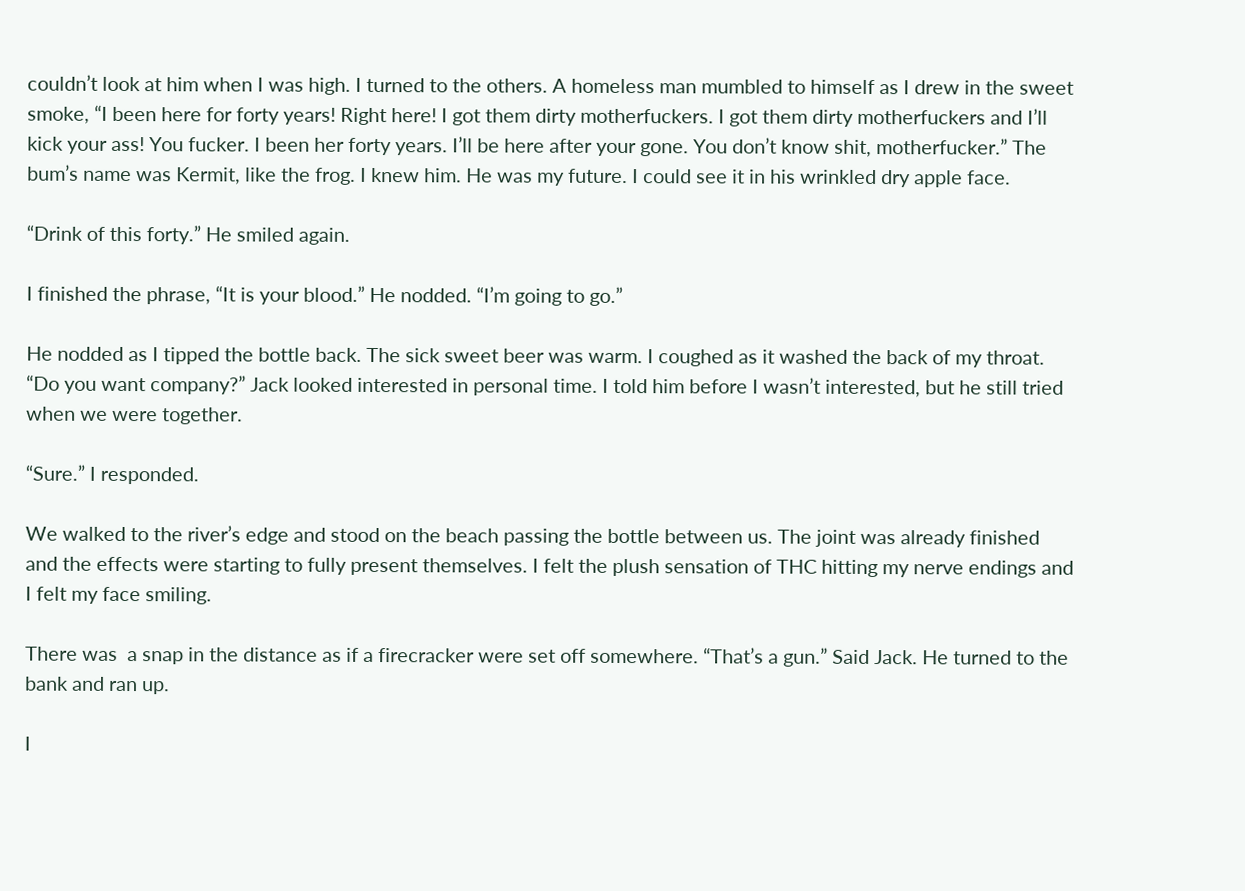couldn’t look at him when I was high. I turned to the others. A homeless man mumbled to himself as I drew in the sweet smoke, “I been here for forty years! Right here! I got them dirty motherfuckers. I got them dirty motherfuckers and I’ll kick your ass! You fucker. I been her forty years. I’ll be here after your gone. You don’t know shit, motherfucker.” The bum’s name was Kermit, like the frog. I knew him. He was my future. I could see it in his wrinkled dry apple face.

“Drink of this forty.” He smiled again.

I finished the phrase, “It is your blood.” He nodded. “I’m going to go.”

He nodded as I tipped the bottle back. The sick sweet beer was warm. I coughed as it washed the back of my throat. “Do you want company?” Jack looked interested in personal time. I told him before I wasn’t interested, but he still tried when we were together.

“Sure.” I responded.

We walked to the river’s edge and stood on the beach passing the bottle between us. The joint was already finished and the effects were starting to fully present themselves. I felt the plush sensation of THC hitting my nerve endings and I felt my face smiling.

There was  a snap in the distance as if a firecracker were set off somewhere. “That’s a gun.” Said Jack. He turned to the bank and ran up.

I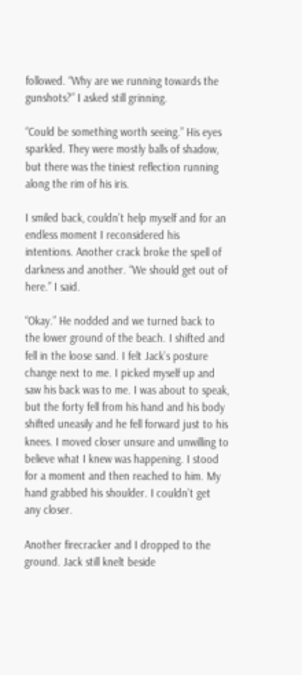followed. “Why are we running towards the gunshots?” I asked still grinning.

“Could be something worth seeing.” His eyes sparkled. They were mostly balls of shadow, but there was the tiniest reflection running along the rim of his iris.

I smiled back, couldn’t help myself and for an endless moment I reconsidered his intentions. Another crack broke the spell of darkness and another. “We should get out of here.” I said.

“Okay.” He nodded and we turned back to the lower ground of the beach. I shifted and fell in the loose sand. I felt Jack’s posture change next to me. I picked myself up and saw his back was to me. I was about to speak, but the forty fell from his hand and his body shifted uneasily and he fell forward just to his knees. I moved closer unsure and unwilling to believe what I knew was happening. I stood for a moment and then reached to him. My hand grabbed his shoulder. I couldn’t get any closer.

Another firecracker and I dropped to the ground. Jack still knelt beside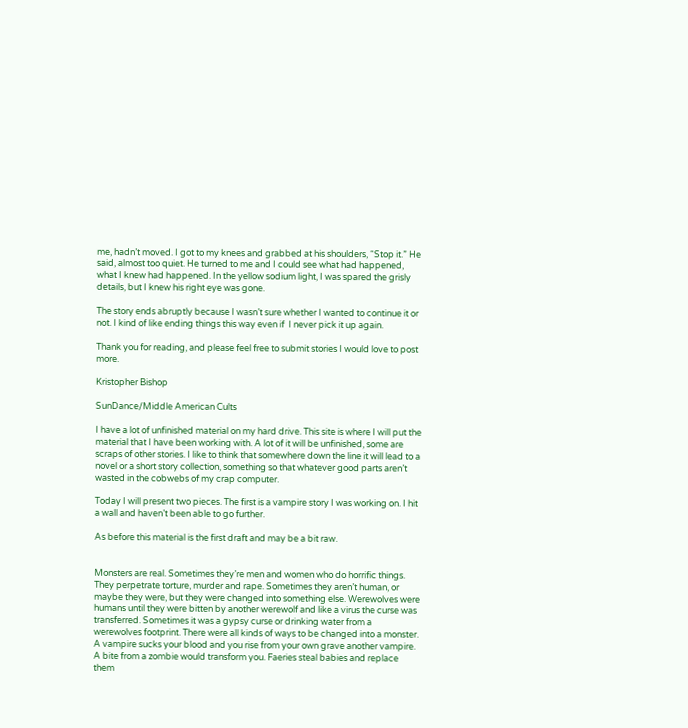me, hadn’t moved. I got to my knees and grabbed at his shoulders, “Stop it.” He said, almost too quiet. He turned to me and I could see what had happened, what I knew had happened. In the yellow sodium light, I was spared the grisly details, but I knew his right eye was gone.

The story ends abruptly because I wasn’t sure whether I wanted to continue it or not. I kind of like ending things this way even if  I never pick it up again.

Thank you for reading, and please feel free to submit stories I would love to post more.

Kristopher Bishop

SunDance/Middle American Cults

I have a lot of unfinished material on my hard drive. This site is where I will put the material that I have been working with. A lot of it will be unfinished, some are scraps of other stories. I like to think that somewhere down the line it will lead to a novel or a short story collection, something so that whatever good parts aren’t wasted in the cobwebs of my crap computer.

Today I will present two pieces. The first is a vampire story I was working on. I hit a wall and haven’t been able to go further.

As before this material is the first draft and may be a bit raw.


Monsters are real. Sometimes they’re men and women who do horrific things. They perpetrate torture, murder and rape. Sometimes they aren’t human, or maybe they were, but they were changed into something else. Werewolves were humans until they were bitten by another werewolf and like a virus the curse was transferred. Sometimes it was a gypsy curse or drinking water from a werewolves footprint. There were all kinds of ways to be changed into a monster. A vampire sucks your blood and you rise from your own grave another vampire. A bite from a zombie would transform you. Faeries steal babies and replace them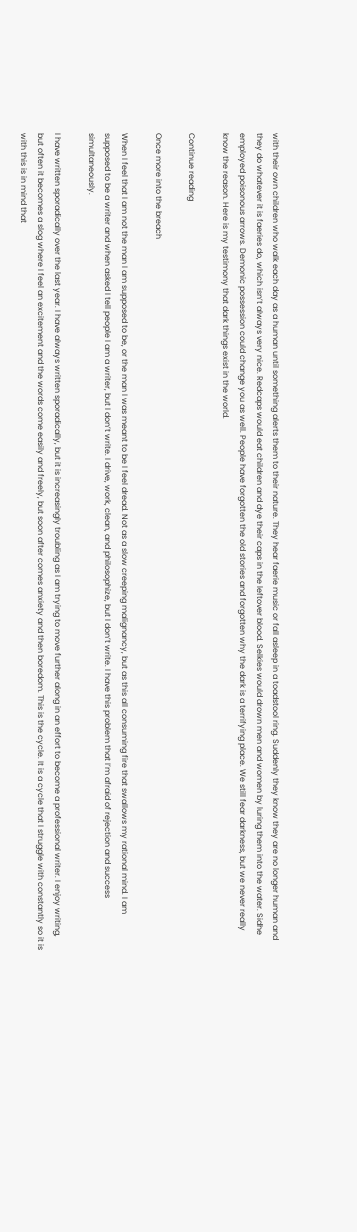with their own children who walk each day as a human until something alerts them to their nature. They hear faerie music or fall asleep in a toadstool ring. Suddenly they know they are no longer human and they do whatever it is faeries do, which isn’t always very nice. Redcaps would eat children and dye their caps in the leftover blood. Selkies would drown men and women by luring them into the water. Sidhe employed poisonous arrows. Demonic possession could change you as well. People have forgotten the old stories and forgotten why the dark is a terrifying place. We still fear darkness, but we never really know the reason. Here is my testimony that dark things exist in the world.

Continue reading

Once more into the breach

When I feel that I am not the man I am supposed to be, or the man I was meant to be I feel dread. Not as a slow creeping malignancy, but as this all consuming fire that swallows my rational mind. I am supposed to be a writer and when asked I tell people I am a writer, but I don’t write. I drive, work, clean, and philosophize, but I don’t write. I have this problem that I’m afraid of rejection and success simultaneously.

I have written sporadically over the last year. I have always written sporadically, but it is increasingly troubling as I am trying to move further along in an effort to become a professional writer. I enjoy writing, but often it becomes a slog where I feel an excitement and the words come easily and freely, but soon after comes anxiety and then boredom. This is the cycle. It is a cycle that I struggle with constantly so it is with this is in mind that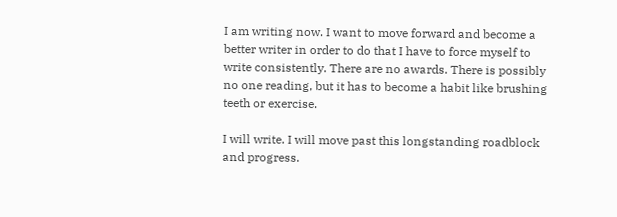I am writing now. I want to move forward and become a better writer in order to do that I have to force myself to write consistently. There are no awards. There is possibly no one reading, but it has to become a habit like brushing teeth or exercise.

I will write. I will move past this longstanding roadblock and progress.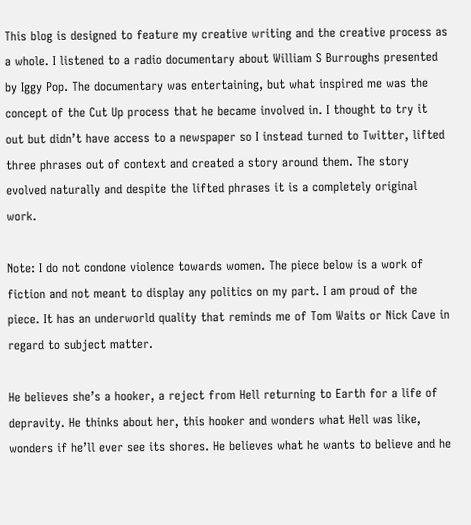This blog is designed to feature my creative writing and the creative process as a whole. I listened to a radio documentary about William S Burroughs presented by Iggy Pop. The documentary was entertaining, but what inspired me was the concept of the Cut Up process that he became involved in. I thought to try it out but didn’t have access to a newspaper so I instead turned to Twitter, lifted three phrases out of context and created a story around them. The story evolved naturally and despite the lifted phrases it is a completely original work.

Note: I do not condone violence towards women. The piece below is a work of fiction and not meant to display any politics on my part. I am proud of the piece. It has an underworld quality that reminds me of Tom Waits or Nick Cave in regard to subject matter.

He believes she’s a hooker, a reject from Hell returning to Earth for a life of depravity. He thinks about her, this hooker and wonders what Hell was like, wonders if he’ll ever see its shores. He believes what he wants to believe and he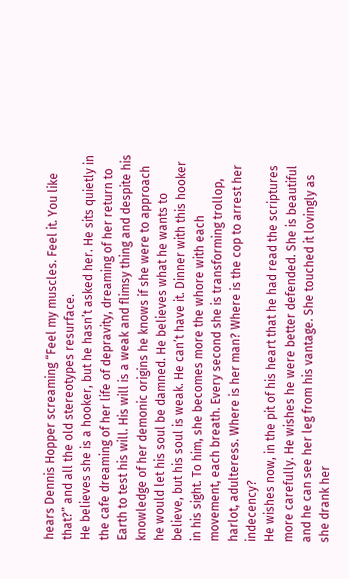hears Dennis Hopper screaming “Feel my muscles. Feel it. You like that?” and all the old stereotypes resurface.
He believes she is a hooker, but he hasn’t asked her. He sits quietly in the cafe dreaming of her life of depravity, dreaming of her return to Earth to test his will. His will is a weak and flimsy thing and despite his knowledge of her demonic origins he knows if she were to approach he would let his soul be damned. He believes what he wants to believe, but his soul is weak. He can’t have it. Dinner with this hooker in his sight. To him, she becomes more the whore with each movement, each breath. Every second she is transforming trollop, harlot, adulteress. Where is her man? Where is the cop to arrest her indecency?
He wishes now, in the pit of his heart that he had read the scriptures more carefully. He wishes he were better defended. She is beautiful and he can see her leg from his vantage. She touched it lovingly as she drank her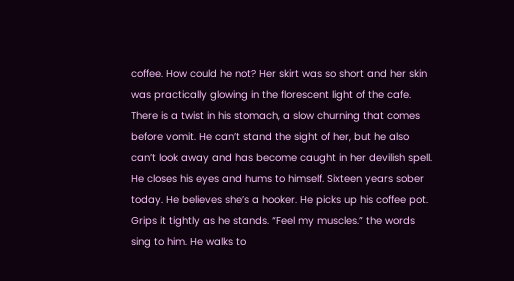coffee. How could he not? Her skirt was so short and her skin was practically glowing in the florescent light of the cafe. There is a twist in his stomach, a slow churning that comes before vomit. He can’t stand the sight of her, but he also can’t look away and has become caught in her devilish spell.
He closes his eyes and hums to himself. Sixteen years sober today. He believes she’s a hooker. He picks up his coffee pot. Grips it tightly as he stands. “Feel my muscles.” the words sing to him. He walks to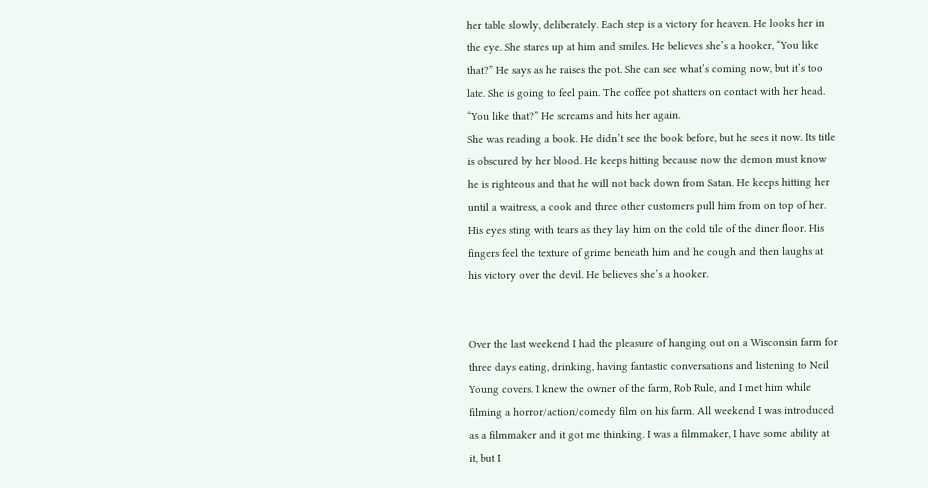her table slowly, deliberately. Each step is a victory for heaven. He looks her in the eye. She stares up at him and smiles. He believes she’s a hooker, “You like that?” He says as he raises the pot. She can see what’s coming now, but it’s too late. She is going to feel pain. The coffee pot shatters on contact with her head. “You like that?” He screams and hits her again.
She was reading a book. He didn’t see the book before, but he sees it now. Its title is obscured by her blood. He keeps hitting because now the demon must know he is righteous and that he will not back down from Satan. He keeps hitting her until a waitress, a cook and three other customers pull him from on top of her. His eyes sting with tears as they lay him on the cold tile of the diner floor. His fingers feel the texture of grime beneath him and he cough and then laughs at his victory over the devil. He believes she’s a hooker.


Over the last weekend I had the pleasure of hanging out on a Wisconsin farm for three days eating, drinking, having fantastic conversations and listening to Neil Young covers. I knew the owner of the farm, Rob Rule, and I met him while filming a horror/action/comedy film on his farm. All weekend I was introduced as a filmmaker and it got me thinking. I was a filmmaker, I have some ability at it, but I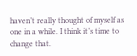haven’t really thought of myself as one in a while. I think it’s time to change that.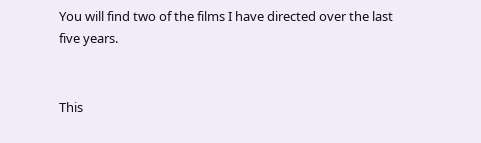You will find two of the films I have directed over the last five years.


This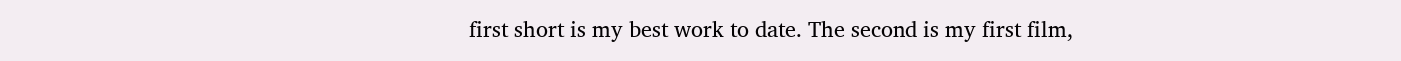first short is my best work to date. The second is my first film,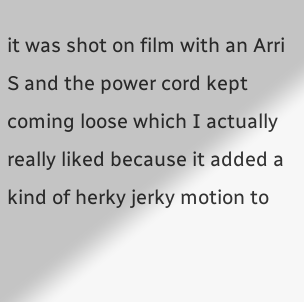it was shot on film with an Arri S and the power cord kept coming loose which I actually really liked because it added a kind of herky jerky motion to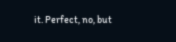it. Perfect, no, but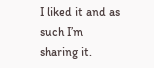I liked it and as such I’m sharing it.